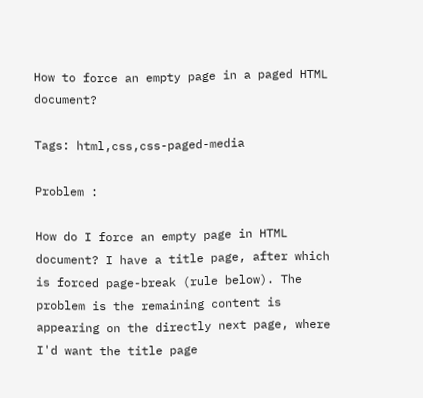How to force an empty page in a paged HTML document?

Tags: html,css,css-paged-media

Problem :

How do I force an empty page in HTML document? I have a title page, after which is forced page-break (rule below). The problem is the remaining content is appearing on the directly next page, where I'd want the title page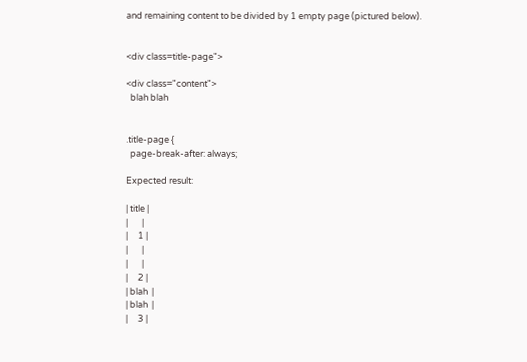and remaining content to be divided by 1 empty page (pictured below).


<div class=title-page">

<div class="content">
  blah blah


.title-page {
  page-break-after: always;

Expected result:

| title |
|       |
|     1 |
|       |
|       |
|     2 |
| blah  |
| blah  |
|     3 |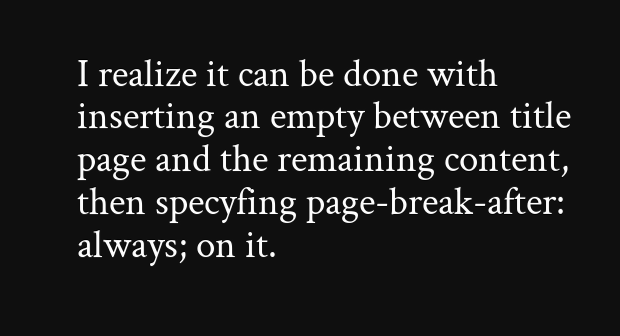I realize it can be done with inserting an empty between title page and the remaining content, then specyfing page-break-after: always; on it.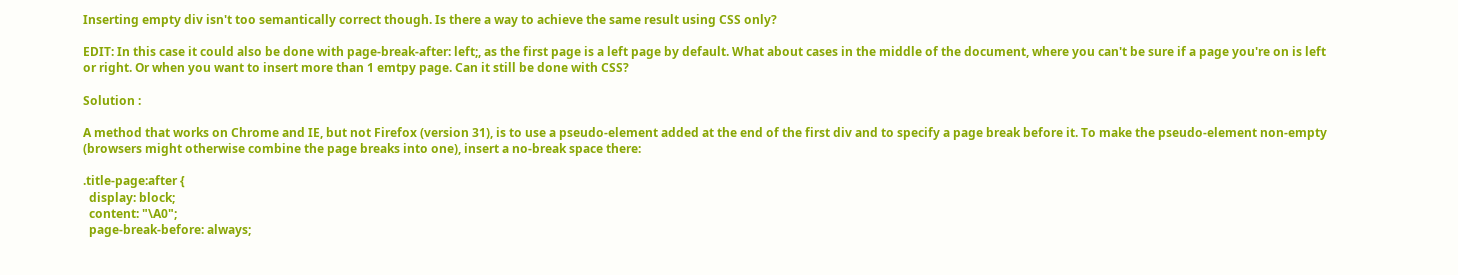Inserting empty div isn't too semantically correct though. Is there a way to achieve the same result using CSS only?

EDIT: In this case it could also be done with page-break-after: left;, as the first page is a left page by default. What about cases in the middle of the document, where you can't be sure if a page you're on is left or right. Or when you want to insert more than 1 emtpy page. Can it still be done with CSS?

Solution :

A method that works on Chrome and IE, but not Firefox (version 31), is to use a pseudo-element added at the end of the first div and to specify a page break before it. To make the pseudo-element non-empty (browsers might otherwise combine the page breaks into one), insert a no-break space there:

.title-page:after {
  display: block;
  content: "\A0";
  page-break-before: always;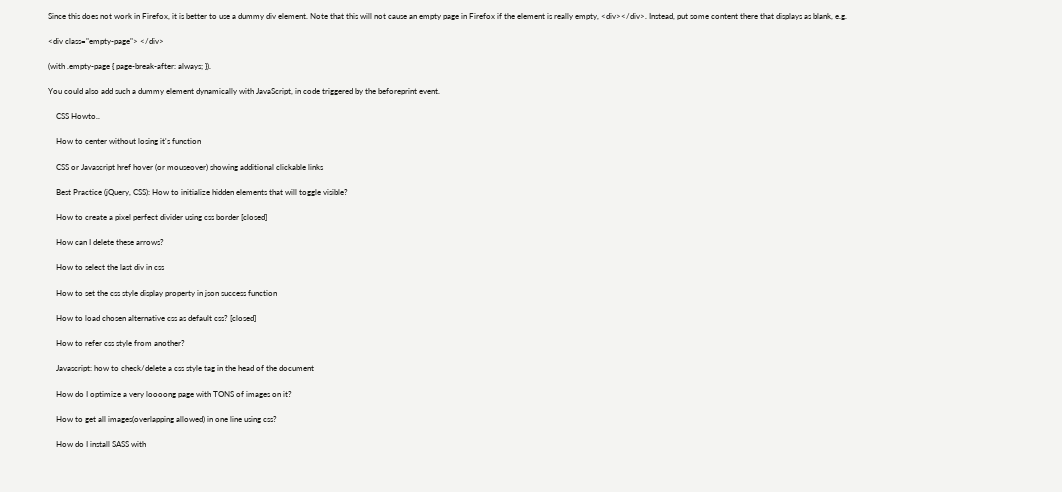Since this does not work in Firefox, it is better to use a dummy div element. Note that this will not cause an empty page in Firefox if the element is really empty, <div></div>. Instead, put some content there that displays as blank, e.g.

<div class="empty-page"> </div>

(with .empty-page { page-break-after: always; }).

You could also add such a dummy element dynamically with JavaScript, in code triggered by the beforeprint event.

    CSS Howto..

    How to center without losing it's function

    CSS or Javascript href hover (or mouseover) showing additional clickable links

    Best Practice (jQuery, CSS): How to initialize hidden elements that will toggle visible?

    How to create a pixel perfect divider using css border [closed]

    How can I delete these arrows?

    How to select the last div in css

    How to set the css style display property in json success function

    How to load chosen alternative css as default css? [closed]

    How to refer css style from another?

    Javascript: how to check/delete a css style tag in the head of the document

    How do I optimize a very loooong page with TONS of images on it?

    How to get all images(overlapping allowed) in one line using css?

    How do I install SASS with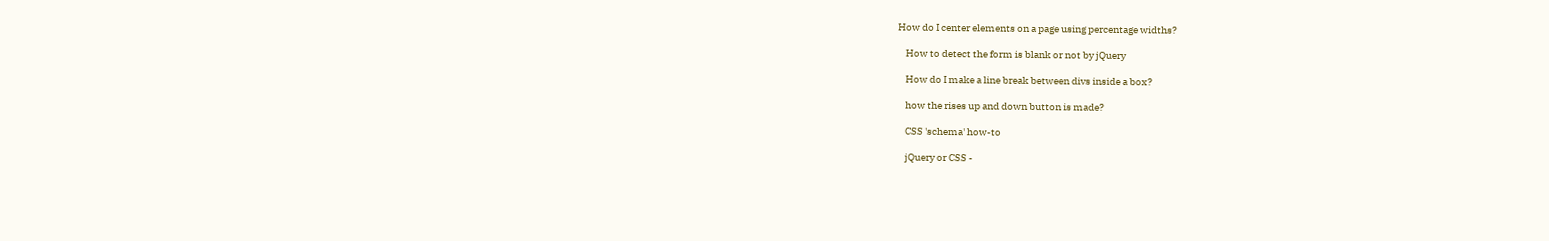How do I center elements on a page using percentage widths?

    How to detect the form is blank or not by jQuery

    How do I make a line break between divs inside a box?

    how the rises up and down button is made?

    CSS 'schema' how-to

    jQuery or CSS -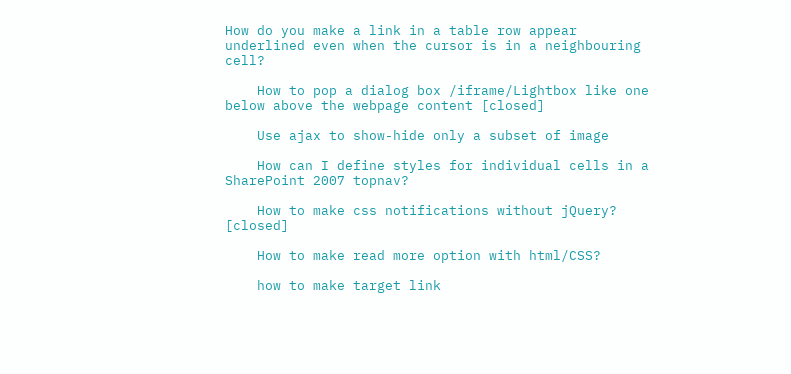How do you make a link in a table row appear underlined even when the cursor is in a neighbouring cell?

    How to pop a dialog box /iframe/Lightbox like one below above the webpage content [closed]

    Use ajax to show-hide only a subset of image

    How can I define styles for individual cells in a SharePoint 2007 topnav?

    How to make css notifications without jQuery? [closed]

    How to make read more option with html/CSS?

    how to make target link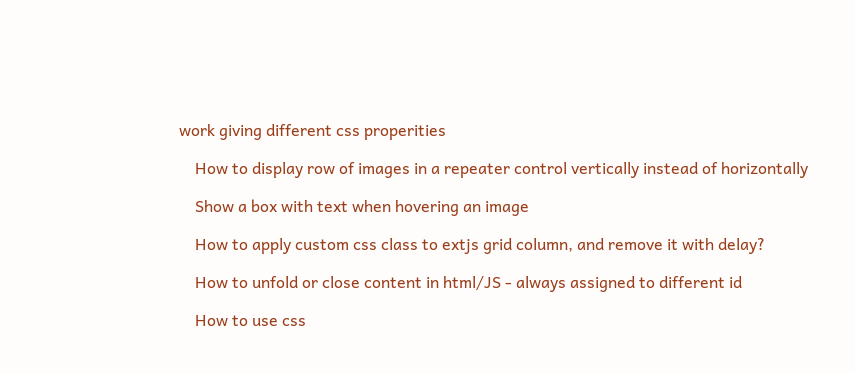work giving different css properities

    How to display row of images in a repeater control vertically instead of horizontally

    Show a box with text when hovering an image

    How to apply custom css class to extjs grid column, and remove it with delay?

    How to unfold or close content in html/JS - always assigned to different id

    How to use css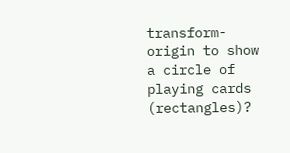transform-origin to show a circle of playing cards (rectangles)?